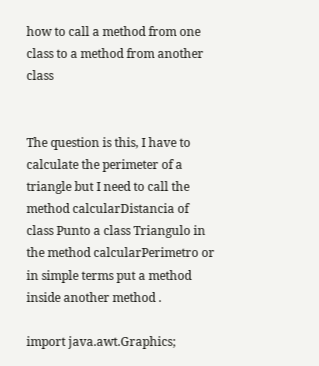how to call a method from one class to a method from another class


The question is this, I have to calculate the perimeter of a triangle but I need to call the method calcularDistancia of class Punto a class Triangulo in the method calcularPerimetro or in simple terms put a method inside another method .

import java.awt.Graphics;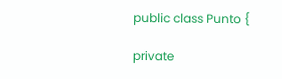public class Punto {

private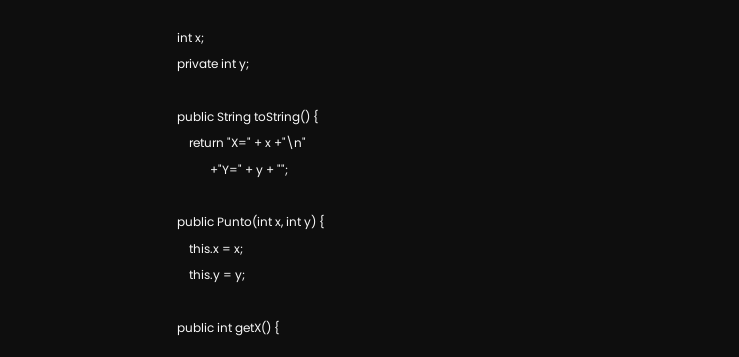int x;
private int y;

public String toString() {
    return "X=" + x +"\n"
           +"Y=" + y + "";

public Punto(int x, int y) {
    this.x = x;
    this.y = y;

public int getX() {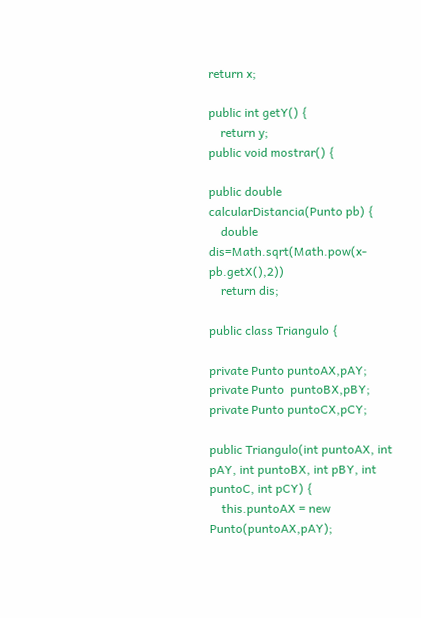return x;

public int getY() {
    return y;
public void mostrar() {

public double calcularDistancia(Punto pb) {
    double dis=Math.sqrt(Math.pow(x-pb.getX(),2))
    return dis;

public class Triangulo {

private Punto puntoAX,pAY;
private Punto  puntoBX,pBY;
private Punto puntoCX,pCY;

public Triangulo(int puntoAX, int pAY, int puntoBX, int pBY, int puntoC, int pCY) {
    this.puntoAX = new Punto(puntoAX,pAY);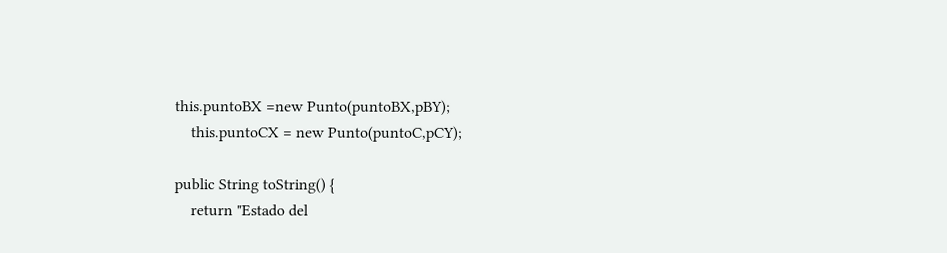this.puntoBX =new Punto(puntoBX,pBY);
    this.puntoCX = new Punto(puntoC,pCY);

public String toString() {
    return "Estado del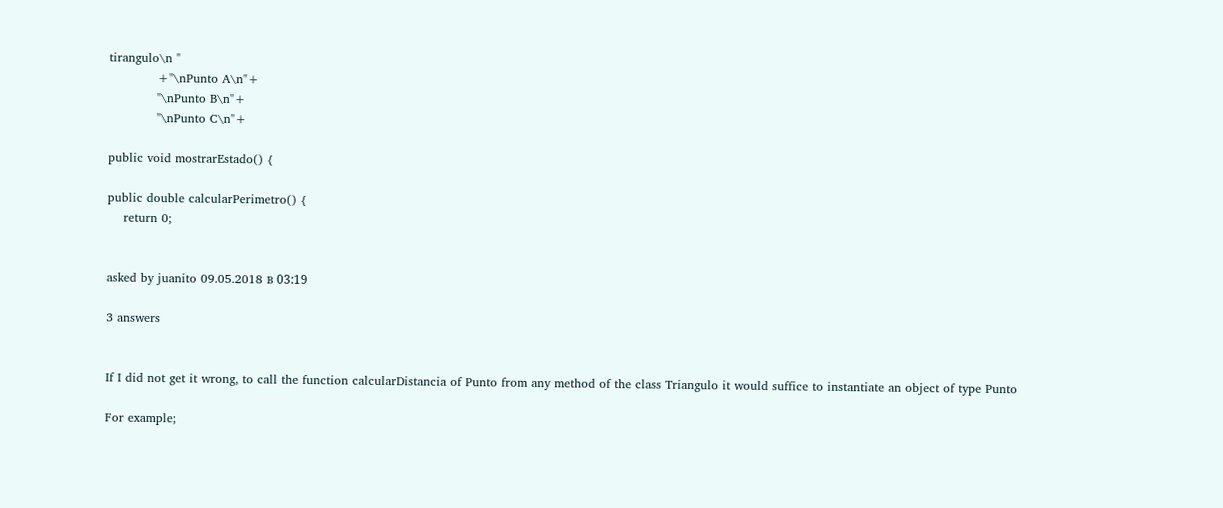tirangulo\n "
            +"\nPunto A\n"+
            "\nPunto B\n"+
            "\nPunto C\n"+

public void mostrarEstado() {

public double calcularPerimetro() {
    return 0;


asked by juanito 09.05.2018 в 03:19

3 answers


If I did not get it wrong, to call the function calcularDistancia of Punto from any method of the class Triangulo it would suffice to instantiate an object of type Punto

For example;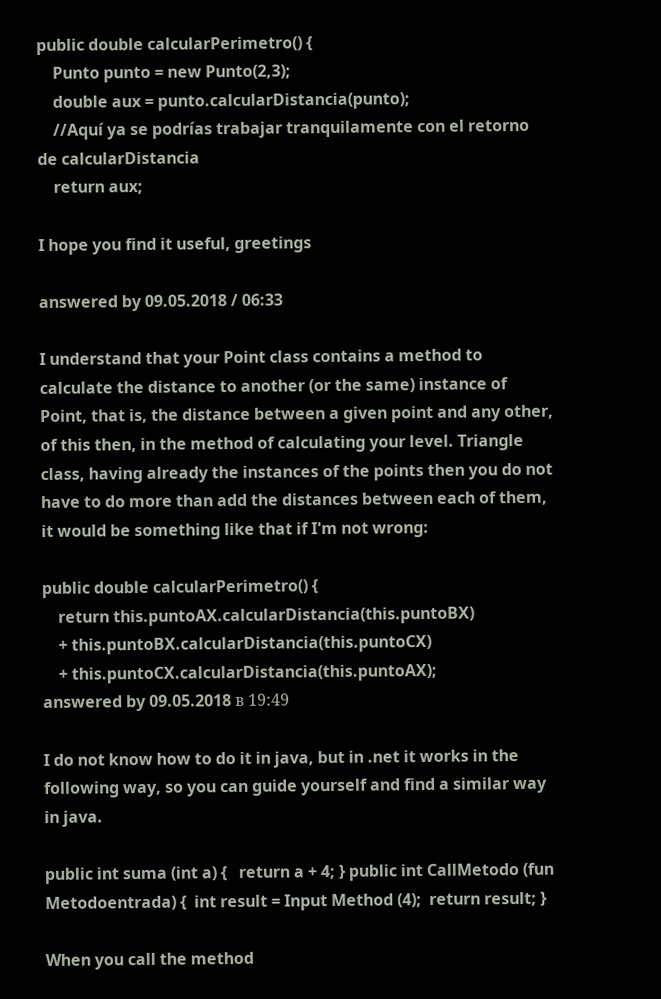public double calcularPerimetro() {
    Punto punto = new Punto(2,3);
    double aux = punto.calcularDistancia(punto);
    //Aquí ya se podrías trabajar tranquilamente con el retorno de calcularDistancia
    return aux;

I hope you find it useful, greetings

answered by 09.05.2018 / 06:33

I understand that your Point class contains a method to calculate the distance to another (or the same) instance of Point, that is, the distance between a given point and any other, of this then, in the method of calculating your level. Triangle class, having already the instances of the points then you do not have to do more than add the distances between each of them, it would be something like that if I'm not wrong:

public double calcularPerimetro() {
    return this.puntoAX.calcularDistancia(this.puntoBX)
    + this.puntoBX.calcularDistancia(this.puntoCX)
    + this.puntoCX.calcularDistancia(this.puntoAX);
answered by 09.05.2018 в 19:49

I do not know how to do it in java, but in .net it works in the following way, so you can guide yourself and find a similar way in java.

public int suma (int a) {   return a + 4; } public int CallMetodo (fun Metodoentrada) {  int result = Input Method (4);  return result; }

When you call the method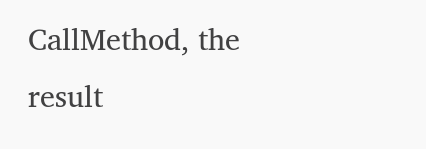CallMethod, the result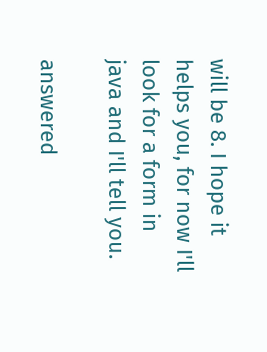will be 8. I hope it helps you, for now I'll look for a form in java and I'll tell you.

answered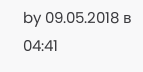by 09.05.2018 в 04:41